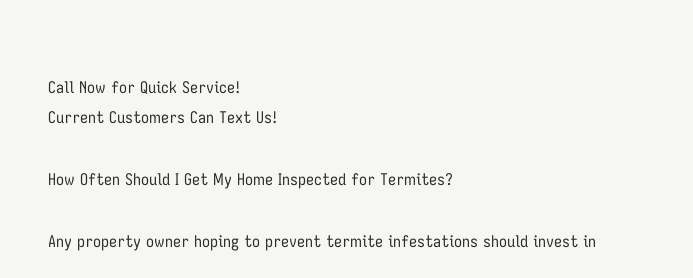Call Now for Quick Service!
Current Customers Can Text Us!

How Often Should I Get My Home Inspected for Termites?

Any property owner hoping to prevent termite infestations should invest in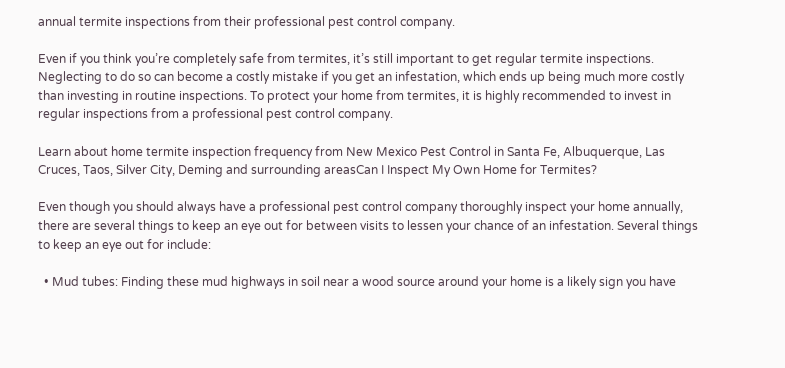annual termite inspections from their professional pest control company.

Even if you think you’re completely safe from termites, it’s still important to get regular termite inspections. Neglecting to do so can become a costly mistake if you get an infestation, which ends up being much more costly than investing in routine inspections. To protect your home from termites, it is highly recommended to invest in regular inspections from a professional pest control company.

Learn about home termite inspection frequency from New Mexico Pest Control in Santa Fe, Albuquerque, Las Cruces, Taos, Silver City, Deming and surrounding areasCan I Inspect My Own Home for Termites?

Even though you should always have a professional pest control company thoroughly inspect your home annually, there are several things to keep an eye out for between visits to lessen your chance of an infestation. Several things to keep an eye out for include:

  • Mud tubes: Finding these mud highways in soil near a wood source around your home is a likely sign you have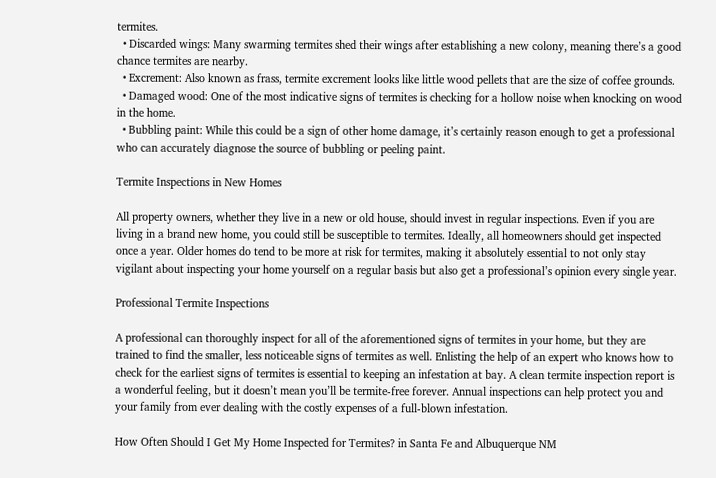termites.
  • Discarded wings: Many swarming termites shed their wings after establishing a new colony, meaning there’s a good chance termites are nearby.
  • Excrement: Also known as frass, termite excrement looks like little wood pellets that are the size of coffee grounds.
  • Damaged wood: One of the most indicative signs of termites is checking for a hollow noise when knocking on wood in the home.
  • Bubbling paint: While this could be a sign of other home damage, it’s certainly reason enough to get a professional who can accurately diagnose the source of bubbling or peeling paint.

Termite Inspections in New Homes

All property owners, whether they live in a new or old house, should invest in regular inspections. Even if you are living in a brand new home, you could still be susceptible to termites. Ideally, all homeowners should get inspected once a year. Older homes do tend to be more at risk for termites, making it absolutely essential to not only stay vigilant about inspecting your home yourself on a regular basis but also get a professional’s opinion every single year.

Professional Termite Inspections

A professional can thoroughly inspect for all of the aforementioned signs of termites in your home, but they are trained to find the smaller, less noticeable signs of termites as well. Enlisting the help of an expert who knows how to check for the earliest signs of termites is essential to keeping an infestation at bay. A clean termite inspection report is a wonderful feeling, but it doesn’t mean you’ll be termite-free forever. Annual inspections can help protect you and your family from ever dealing with the costly expenses of a full-blown infestation.

How Often Should I Get My Home Inspected for Termites? in Santa Fe and Albuquerque NM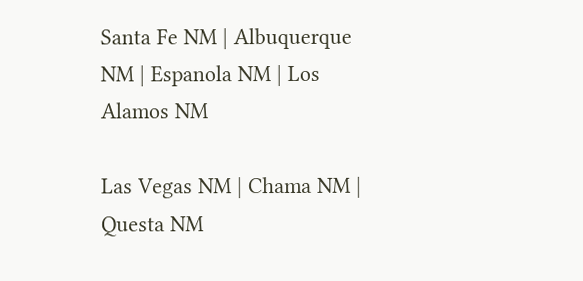Santa Fe NM | Albuquerque NM | Espanola NM | Los Alamos NM

Las Vegas NM | Chama NM | Questa NM